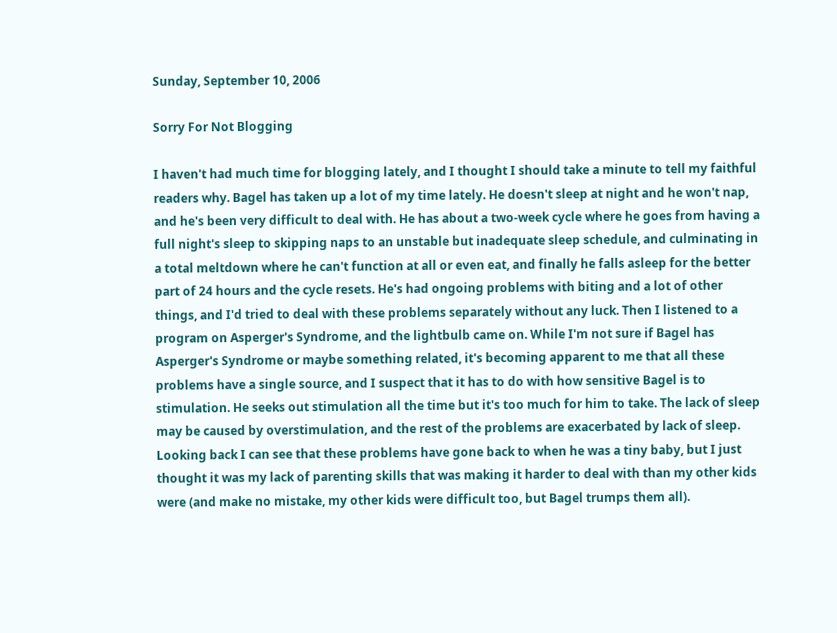Sunday, September 10, 2006

Sorry For Not Blogging

I haven't had much time for blogging lately, and I thought I should take a minute to tell my faithful readers why. Bagel has taken up a lot of my time lately. He doesn't sleep at night and he won't nap, and he's been very difficult to deal with. He has about a two-week cycle where he goes from having a full night's sleep to skipping naps to an unstable but inadequate sleep schedule, and culminating in a total meltdown where he can't function at all or even eat, and finally he falls asleep for the better part of 24 hours and the cycle resets. He's had ongoing problems with biting and a lot of other things, and I'd tried to deal with these problems separately without any luck. Then I listened to a program on Asperger's Syndrome, and the lightbulb came on. While I'm not sure if Bagel has Asperger's Syndrome or maybe something related, it's becoming apparent to me that all these problems have a single source, and I suspect that it has to do with how sensitive Bagel is to stimulation. He seeks out stimulation all the time but it's too much for him to take. The lack of sleep may be caused by overstimulation, and the rest of the problems are exacerbated by lack of sleep. Looking back I can see that these problems have gone back to when he was a tiny baby, but I just thought it was my lack of parenting skills that was making it harder to deal with than my other kids were (and make no mistake, my other kids were difficult too, but Bagel trumps them all).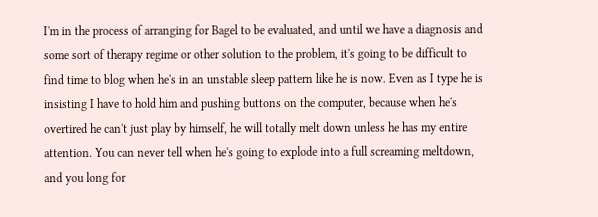I'm in the process of arranging for Bagel to be evaluated, and until we have a diagnosis and some sort of therapy regime or other solution to the problem, it's going to be difficult to find time to blog when he's in an unstable sleep pattern like he is now. Even as I type he is insisting I have to hold him and pushing buttons on the computer, because when he's overtired he can't just play by himself, he will totally melt down unless he has my entire attention. You can never tell when he's going to explode into a full screaming meltdown, and you long for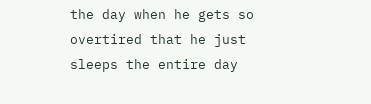the day when he gets so overtired that he just sleeps the entire day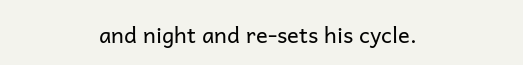and night and re-sets his cycle.